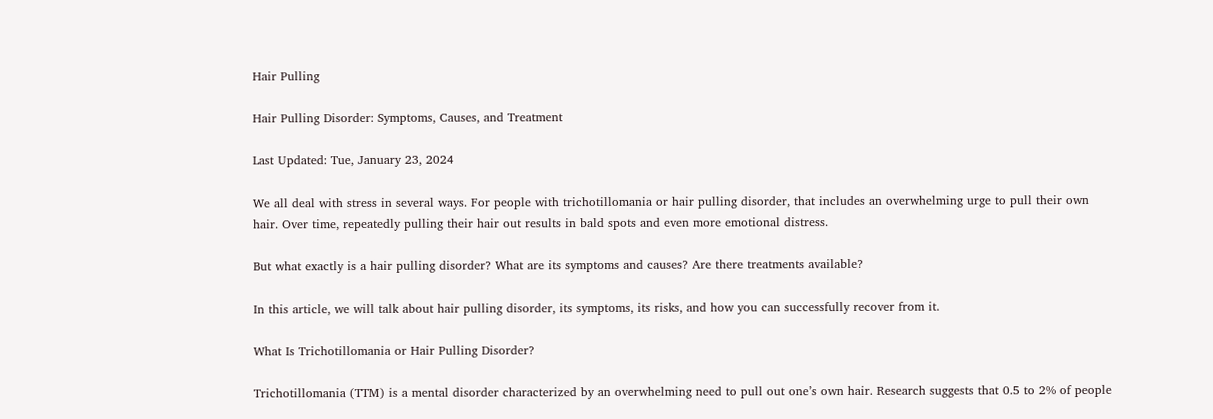Hair Pulling

Hair Pulling Disorder: Symptoms, Causes, and Treatment

Last Updated: Tue, January 23, 2024

We all deal with stress in several ways. For people with trichotillomania or hair pulling disorder, that includes an overwhelming urge to pull their own hair. Over time, repeatedly pulling their hair out results in bald spots and even more emotional distress.

But what exactly is a hair pulling disorder? What are its symptoms and causes? Are there treatments available?

In this article, we will talk about hair pulling disorder, its symptoms, its risks, and how you can successfully recover from it.

What Is Trichotillomania or Hair Pulling Disorder?

Trichotillomania (TTM) is a mental disorder characterized by an overwhelming need to pull out one’s own hair. Research suggests that 0.5 to 2% of people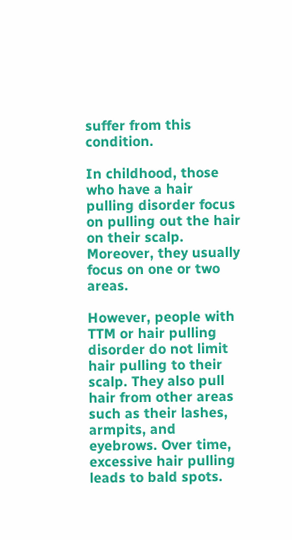suffer from this condition.

In childhood, those who have a hair pulling disorder focus on pulling out the hair on their scalp. Moreover, they usually focus on one or two areas.

However, people with TTM or hair pulling disorder do not limit hair pulling to their scalp. They also pull hair from other areas such as their lashes, armpits, and eyebrows. Over time, excessive hair pulling leads to bald spots.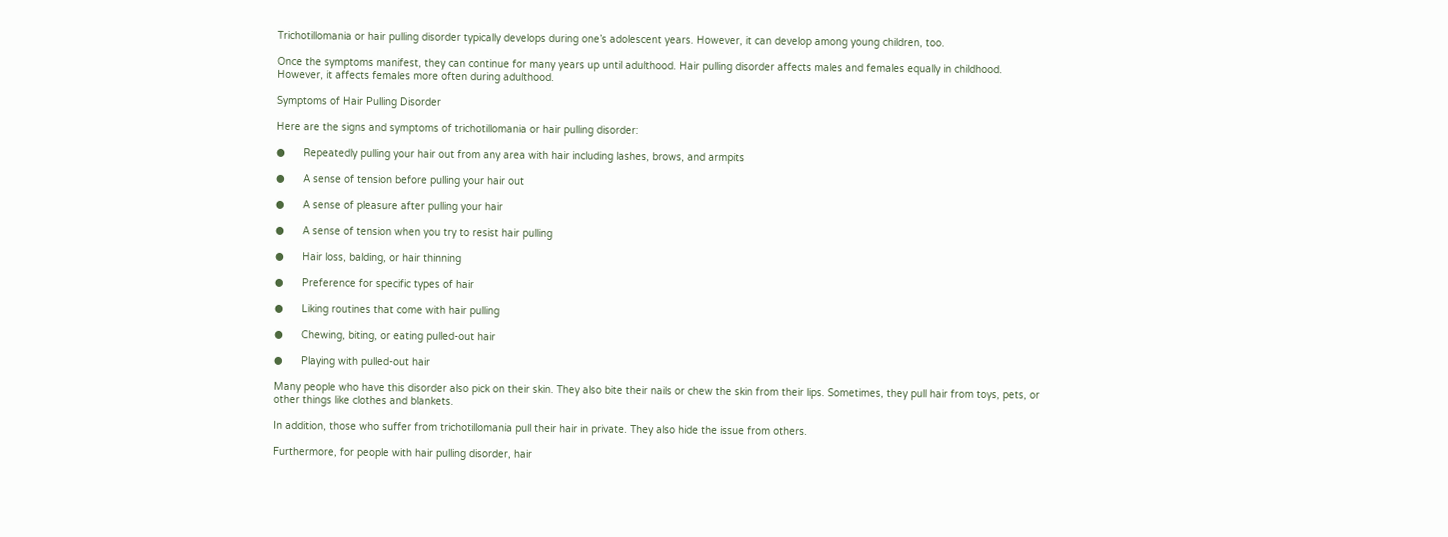Trichotillomania or hair pulling disorder typically develops during one’s adolescent years. However, it can develop among young children, too.

Once the symptoms manifest, they can continue for many years up until adulthood. Hair pulling disorder affects males and females equally in childhood. However, it affects females more often during adulthood.

Symptoms of Hair Pulling Disorder

Here are the signs and symptoms of trichotillomania or hair pulling disorder:

●      Repeatedly pulling your hair out from any area with hair including lashes, brows, and armpits

●      A sense of tension before pulling your hair out

●      A sense of pleasure after pulling your hair

●      A sense of tension when you try to resist hair pulling

●      Hair loss, balding, or hair thinning

●      Preference for specific types of hair

●      Liking routines that come with hair pulling

●      Chewing, biting, or eating pulled-out hair

●      Playing with pulled-out hair

Many people who have this disorder also pick on their skin. They also bite their nails or chew the skin from their lips. Sometimes, they pull hair from toys, pets, or other things like clothes and blankets.

In addition, those who suffer from trichotillomania pull their hair in private. They also hide the issue from others.

Furthermore, for people with hair pulling disorder, hair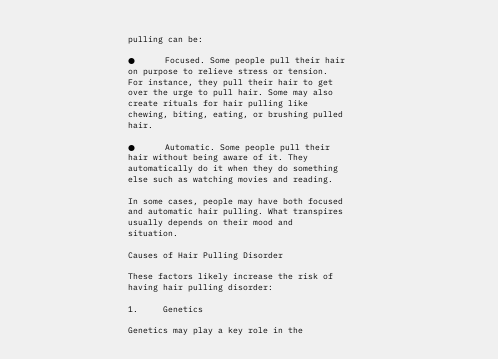pulling can be:

●      Focused. Some people pull their hair on purpose to relieve stress or tension. For instance, they pull their hair to get over the urge to pull hair. Some may also create rituals for hair pulling like chewing, biting, eating, or brushing pulled hair.

●      Automatic. Some people pull their hair without being aware of it. They automatically do it when they do something else such as watching movies and reading.

In some cases, people may have both focused and automatic hair pulling. What transpires usually depends on their mood and situation.

Causes of Hair Pulling Disorder

These factors likely increase the risk of having hair pulling disorder:

1.     Genetics

Genetics may play a key role in the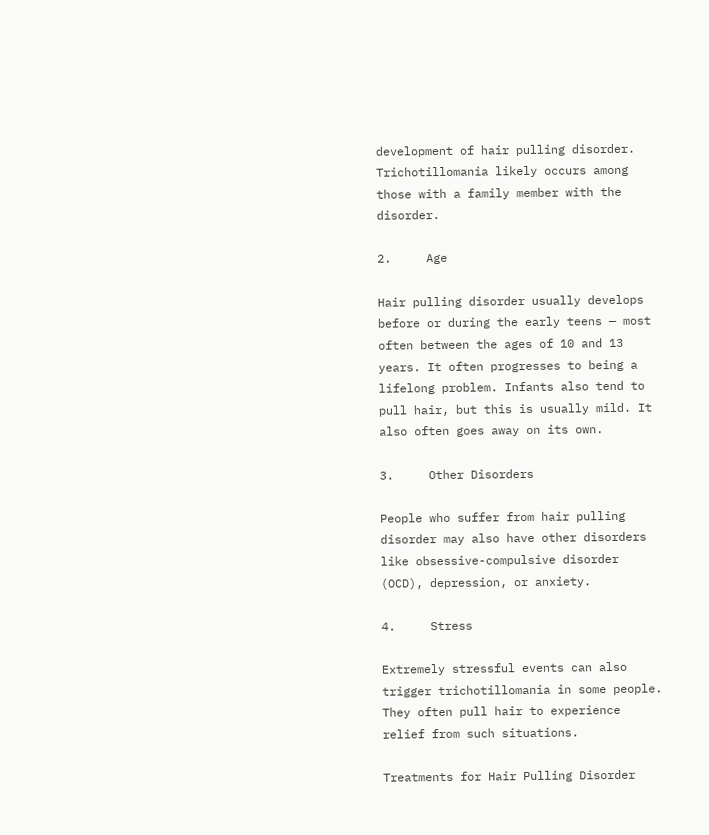development of hair pulling disorder. Trichotillomania likely occurs among those with a family member with the disorder.

2.     Age

Hair pulling disorder usually develops before or during the early teens — most often between the ages of 10 and 13 years. It often progresses to being a lifelong problem. Infants also tend to pull hair, but this is usually mild. It also often goes away on its own.

3.     Other Disorders

People who suffer from hair pulling disorder may also have other disorders like obsessive-compulsive disorder (OCD), depression, or anxiety.

4.     Stress

Extremely stressful events can also trigger trichotillomania in some people. They often pull hair to experience relief from such situations.

Treatments for Hair Pulling Disorder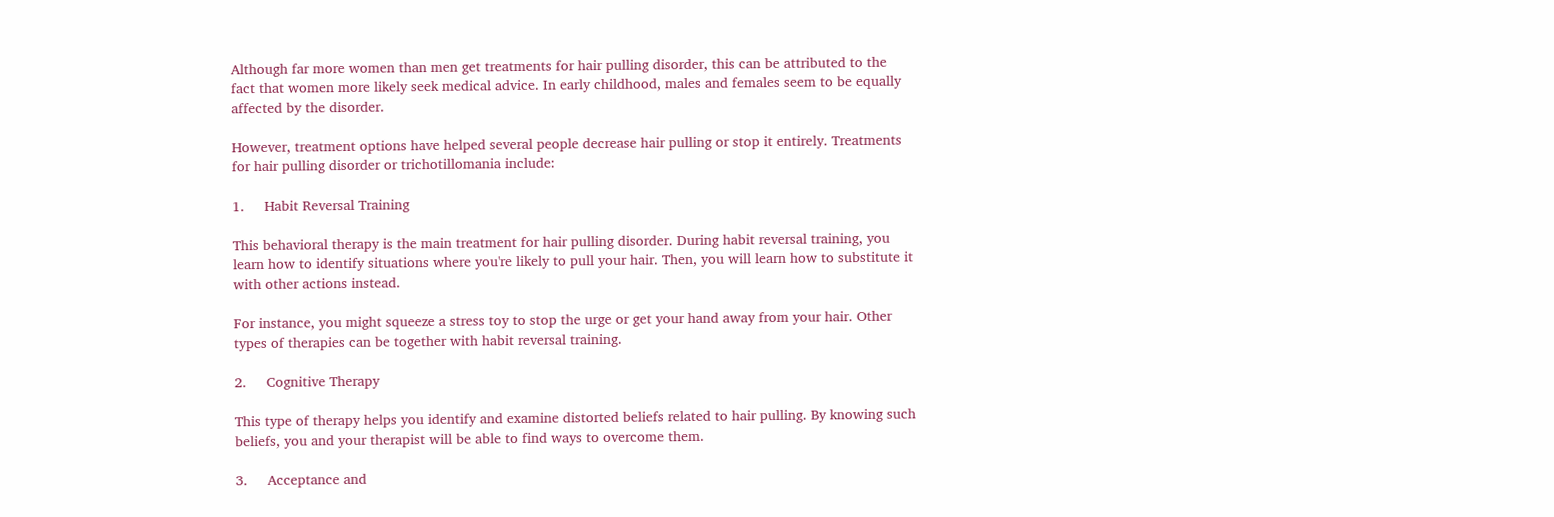Although far more women than men get treatments for hair pulling disorder, this can be attributed to the fact that women more likely seek medical advice. In early childhood, males and females seem to be equally affected by the disorder.

However, treatment options have helped several people decrease hair pulling or stop it entirely. Treatments for hair pulling disorder or trichotillomania include:

1.     Habit Reversal Training

This behavioral therapy is the main treatment for hair pulling disorder. During habit reversal training, you learn how to identify situations where you're likely to pull your hair. Then, you will learn how to substitute it with other actions instead.

For instance, you might squeeze a stress toy to stop the urge or get your hand away from your hair. Other types of therapies can be together with habit reversal training.

2.     Cognitive Therapy

This type of therapy helps you identify and examine distorted beliefs related to hair pulling. By knowing such beliefs, you and your therapist will be able to find ways to overcome them.

3.     Acceptance and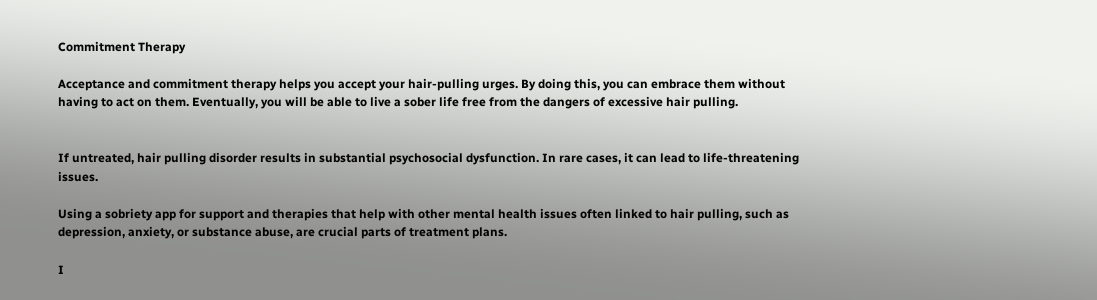Commitment Therapy

Acceptance and commitment therapy helps you accept your hair-pulling urges. By doing this, you can embrace them without having to act on them. Eventually, you will be able to live a sober life free from the dangers of excessive hair pulling.


If untreated, hair pulling disorder results in substantial psychosocial dysfunction. In rare cases, it can lead to life-threatening issues.

Using a sobriety app for support and therapies that help with other mental health issues often linked to hair pulling, such as depression, anxiety, or substance abuse, are crucial parts of treatment plans.

I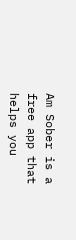Am Sober is a free app that helps you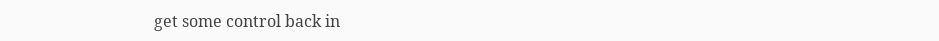get some control back in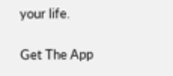your life.

Get The App